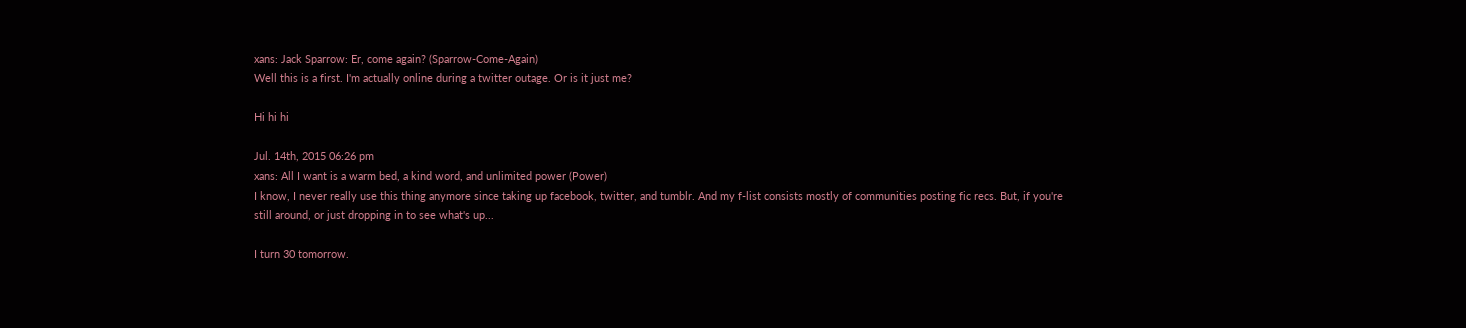xans: Jack Sparrow: Er, come again? (Sparrow-Come-Again)
Well this is a first. I'm actually online during a twitter outage. Or is it just me?

Hi hi hi

Jul. 14th, 2015 06:26 pm
xans: All I want is a warm bed, a kind word, and unlimited power (Power)
I know, I never really use this thing anymore since taking up facebook, twitter, and tumblr. And my f-list consists mostly of communities posting fic recs. But, if you're still around, or just dropping in to see what's up...

I turn 30 tomorrow.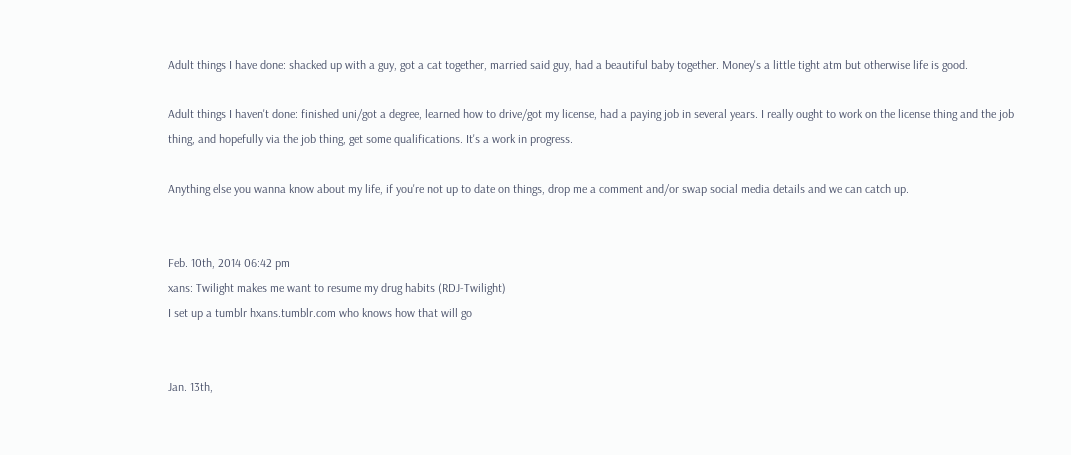Adult things I have done: shacked up with a guy, got a cat together, married said guy, had a beautiful baby together. Money's a little tight atm but otherwise life is good.

Adult things I haven't done: finished uni/got a degree, learned how to drive/got my license, had a paying job in several years. I really ought to work on the license thing and the job thing, and hopefully via the job thing, get some qualifications. It's a work in progress.

Anything else you wanna know about my life, if you're not up to date on things, drop me a comment and/or swap social media details and we can catch up.


Feb. 10th, 2014 06:42 pm
xans: Twilight makes me want to resume my drug habits (RDJ-Twilight)
I set up a tumblr hxans.tumblr.com who knows how that will go


Jan. 13th,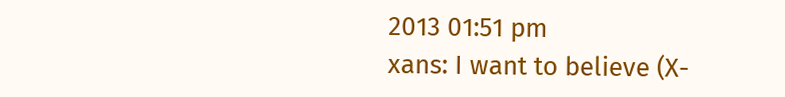2013 01:51 pm
xans: I want to believe (X-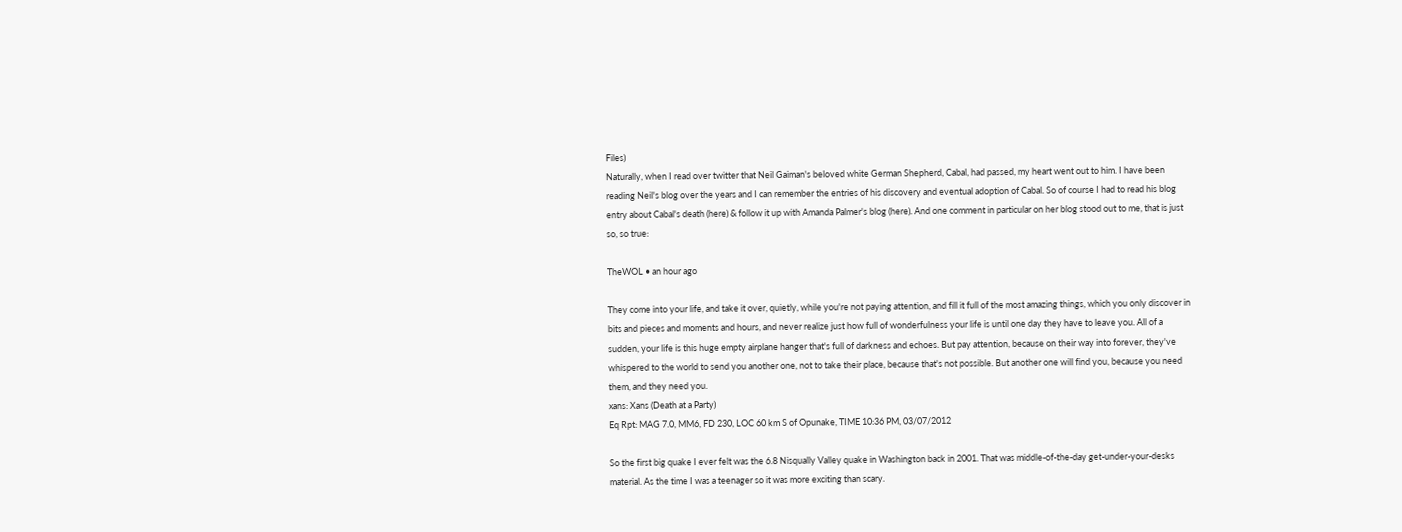Files)
Naturally, when I read over twitter that Neil Gaiman's beloved white German Shepherd, Cabal, had passed, my heart went out to him. I have been reading Neil's blog over the years and I can remember the entries of his discovery and eventual adoption of Cabal. So of course I had to read his blog entry about Cabal's death (here) & follow it up with Amanda Palmer's blog (here). And one comment in particular on her blog stood out to me, that is just so, so true:

TheWOL • an hour ago

They come into your life, and take it over, quietly, while you're not paying attention, and fill it full of the most amazing things, which you only discover in bits and pieces and moments and hours, and never realize just how full of wonderfulness your life is until one day they have to leave you. All of a sudden, your life is this huge empty airplane hanger that's full of darkness and echoes. But pay attention, because on their way into forever, they've whispered to the world to send you another one, not to take their place, because that's not possible. But another one will find you, because you need them, and they need you.
xans: Xans (Death at a Party)
Eq Rpt: MAG 7.0, MM6, FD 230, LOC 60 km S of Opunake, TIME 10:36 PM, 03/07/2012

So the first big quake I ever felt was the 6.8 Nisqually Valley quake in Washington back in 2001. That was middle-of-the-day get-under-your-desks material. As the time I was a teenager so it was more exciting than scary.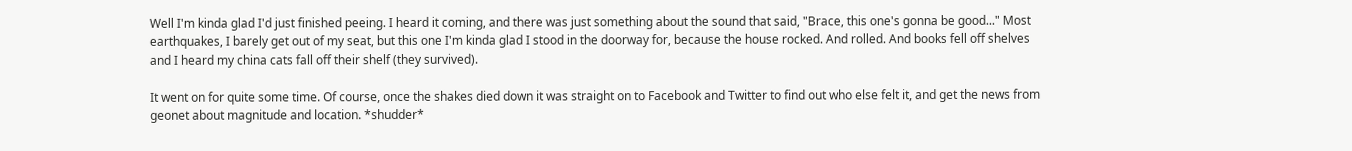Well I'm kinda glad I'd just finished peeing. I heard it coming, and there was just something about the sound that said, "Brace, this one's gonna be good..." Most earthquakes, I barely get out of my seat, but this one I'm kinda glad I stood in the doorway for, because the house rocked. And rolled. And books fell off shelves and I heard my china cats fall off their shelf (they survived).

It went on for quite some time. Of course, once the shakes died down it was straight on to Facebook and Twitter to find out who else felt it, and get the news from geonet about magnitude and location. *shudder*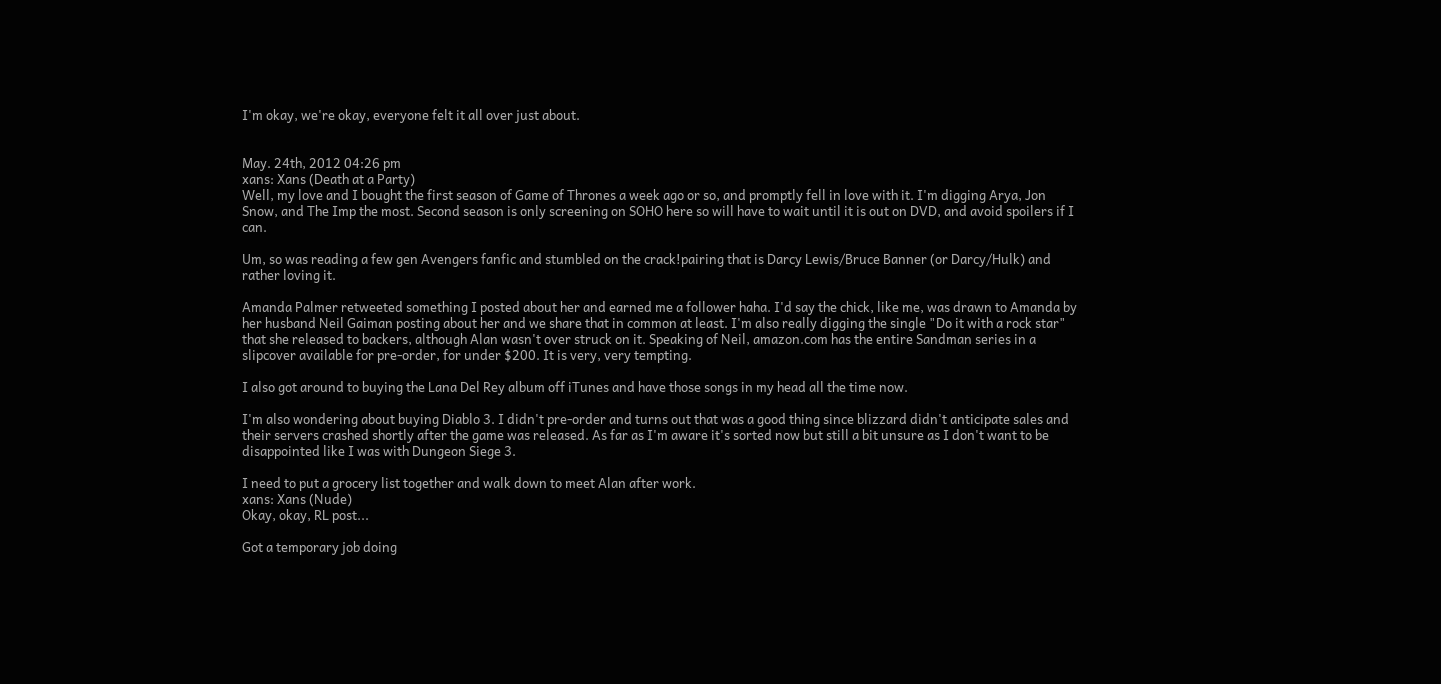I'm okay, we're okay, everyone felt it all over just about.


May. 24th, 2012 04:26 pm
xans: Xans (Death at a Party)
Well, my love and I bought the first season of Game of Thrones a week ago or so, and promptly fell in love with it. I'm digging Arya, Jon Snow, and The Imp the most. Second season is only screening on SOHO here so will have to wait until it is out on DVD, and avoid spoilers if I can.

Um, so was reading a few gen Avengers fanfic and stumbled on the crack!pairing that is Darcy Lewis/Bruce Banner (or Darcy/Hulk) and rather loving it.

Amanda Palmer retweeted something I posted about her and earned me a follower haha. I'd say the chick, like me, was drawn to Amanda by her husband Neil Gaiman posting about her and we share that in common at least. I'm also really digging the single "Do it with a rock star" that she released to backers, although Alan wasn't over struck on it. Speaking of Neil, amazon.com has the entire Sandman series in a slipcover available for pre-order, for under $200. It is very, very tempting.

I also got around to buying the Lana Del Rey album off iTunes and have those songs in my head all the time now.

I'm also wondering about buying Diablo 3. I didn't pre-order and turns out that was a good thing since blizzard didn't anticipate sales and their servers crashed shortly after the game was released. As far as I'm aware it's sorted now but still a bit unsure as I don't want to be disappointed like I was with Dungeon Siege 3.

I need to put a grocery list together and walk down to meet Alan after work.
xans: Xans (Nude)
Okay, okay, RL post...

Got a temporary job doing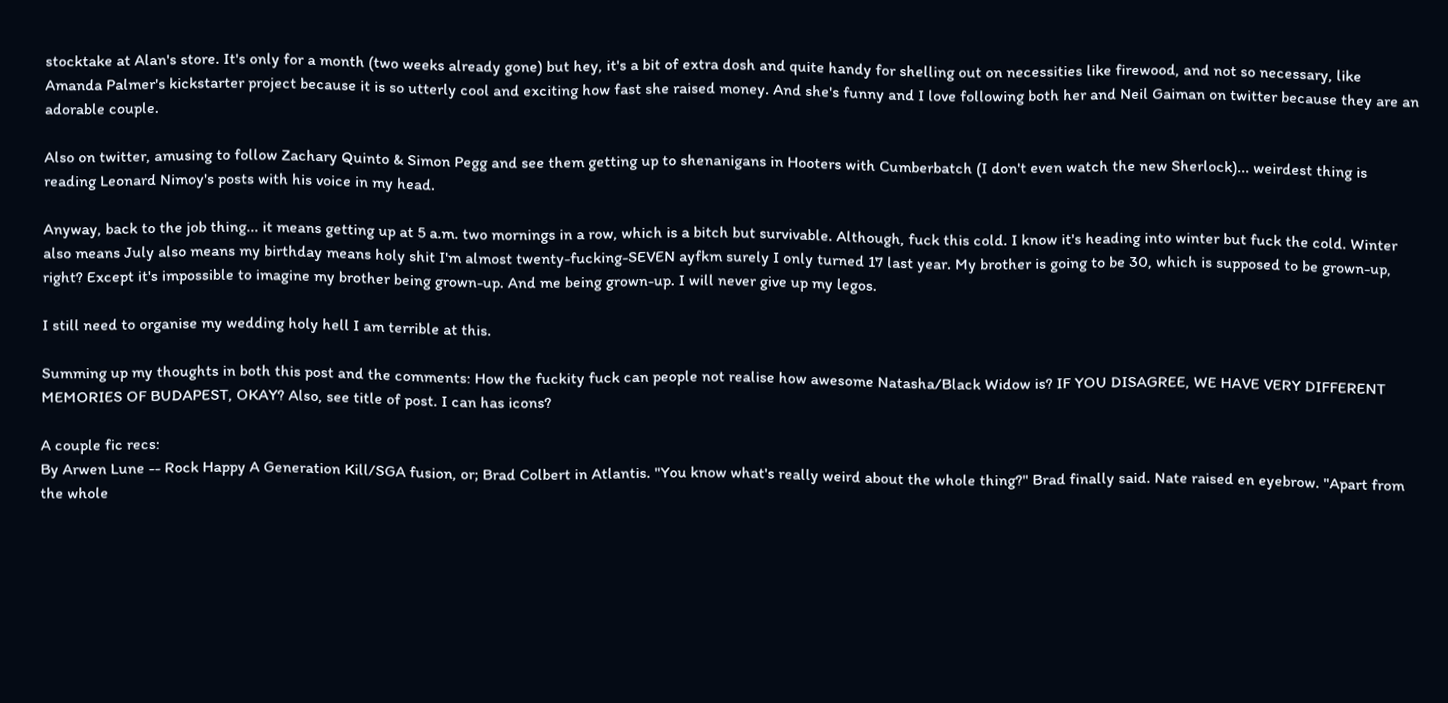stocktake at Alan's store. It's only for a month (two weeks already gone) but hey, it's a bit of extra dosh and quite handy for shelling out on necessities like firewood, and not so necessary, like Amanda Palmer's kickstarter project because it is so utterly cool and exciting how fast she raised money. And she's funny and I love following both her and Neil Gaiman on twitter because they are an adorable couple.

Also on twitter, amusing to follow Zachary Quinto & Simon Pegg and see them getting up to shenanigans in Hooters with Cumberbatch (I don't even watch the new Sherlock)... weirdest thing is reading Leonard Nimoy's posts with his voice in my head.

Anyway, back to the job thing... it means getting up at 5 a.m. two mornings in a row, which is a bitch but survivable. Although, fuck this cold. I know it's heading into winter but fuck the cold. Winter also means July also means my birthday means holy shit I'm almost twenty-fucking-SEVEN ayfkm surely I only turned 17 last year. My brother is going to be 30, which is supposed to be grown-up, right? Except it's impossible to imagine my brother being grown-up. And me being grown-up. I will never give up my legos.

I still need to organise my wedding holy hell I am terrible at this.

Summing up my thoughts in both this post and the comments: How the fuckity fuck can people not realise how awesome Natasha/Black Widow is? IF YOU DISAGREE, WE HAVE VERY DIFFERENT MEMORIES OF BUDAPEST, OKAY? Also, see title of post. I can has icons?

A couple fic recs:
By Arwen Lune -- Rock Happy A Generation Kill/SGA fusion, or; Brad Colbert in Atlantis. "You know what's really weird about the whole thing?" Brad finally said. Nate raised en eyebrow. "Apart from the whole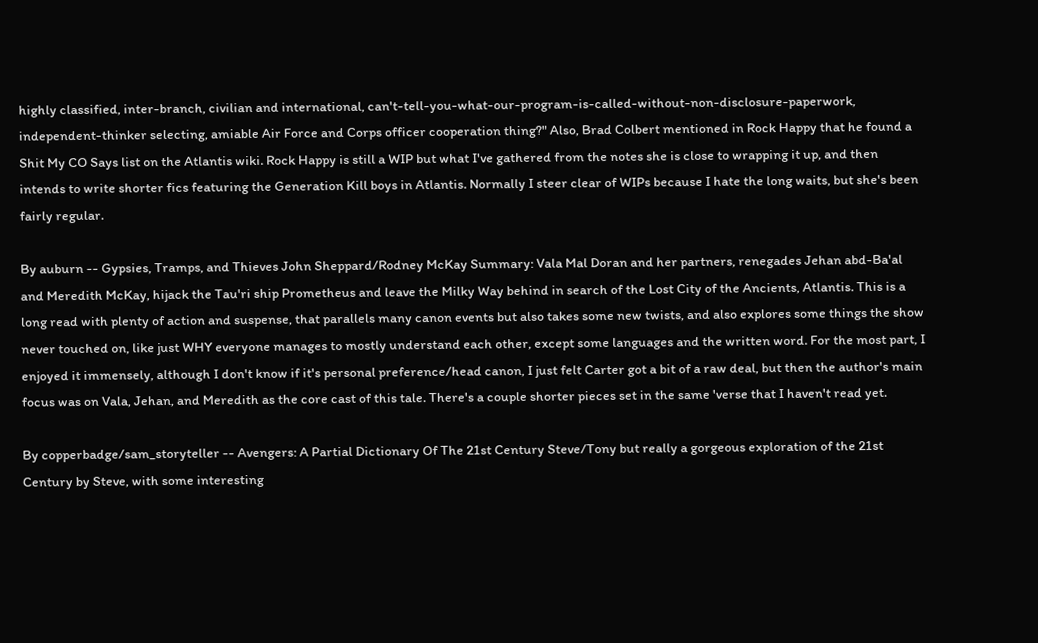highly classified, inter-branch, civilian and international, can't-tell-you-what-our-program-is-called-without-non-disclosure-paperwork, independent-thinker selecting, amiable Air Force and Corps officer cooperation thing?" Also, Brad Colbert mentioned in Rock Happy that he found a Shit My CO Says list on the Atlantis wiki. Rock Happy is still a WIP but what I've gathered from the notes she is close to wrapping it up, and then intends to write shorter fics featuring the Generation Kill boys in Atlantis. Normally I steer clear of WIPs because I hate the long waits, but she's been fairly regular.

By auburn -- Gypsies, Tramps, and Thieves John Sheppard/Rodney McKay Summary: Vala Mal Doran and her partners, renegades Jehan abd-Ba'al and Meredith McKay, hijack the Tau'ri ship Prometheus and leave the Milky Way behind in search of the Lost City of the Ancients, Atlantis. This is a long read with plenty of action and suspense, that parallels many canon events but also takes some new twists, and also explores some things the show never touched on, like just WHY everyone manages to mostly understand each other, except some languages and the written word. For the most part, I enjoyed it immensely, although I don't know if it's personal preference/head canon, I just felt Carter got a bit of a raw deal, but then the author's main focus was on Vala, Jehan, and Meredith as the core cast of this tale. There's a couple shorter pieces set in the same 'verse that I haven't read yet.

By copperbadge/sam_storyteller -- Avengers: A Partial Dictionary Of The 21st Century Steve/Tony but really a gorgeous exploration of the 21st Century by Steve, with some interesting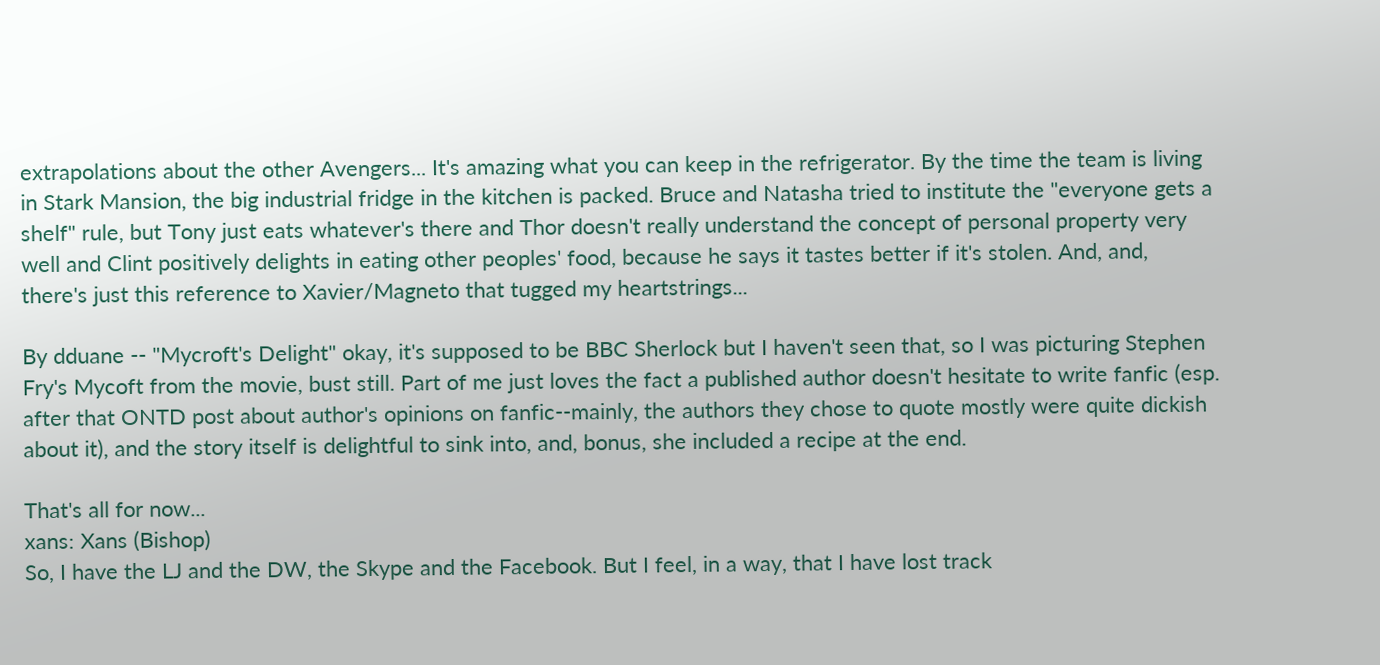extrapolations about the other Avengers... It's amazing what you can keep in the refrigerator. By the time the team is living in Stark Mansion, the big industrial fridge in the kitchen is packed. Bruce and Natasha tried to institute the "everyone gets a shelf" rule, but Tony just eats whatever's there and Thor doesn't really understand the concept of personal property very well and Clint positively delights in eating other peoples' food, because he says it tastes better if it's stolen. And, and, there's just this reference to Xavier/Magneto that tugged my heartstrings...

By dduane -- "Mycroft's Delight" okay, it's supposed to be BBC Sherlock but I haven't seen that, so I was picturing Stephen Fry's Mycoft from the movie, bust still. Part of me just loves the fact a published author doesn't hesitate to write fanfic (esp. after that ONTD post about author's opinions on fanfic--mainly, the authors they chose to quote mostly were quite dickish about it), and the story itself is delightful to sink into, and, bonus, she included a recipe at the end.

That's all for now...
xans: Xans (Bishop)
So, I have the LJ and the DW, the Skype and the Facebook. But I feel, in a way, that I have lost track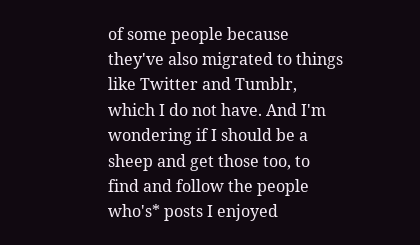of some people because they've also migrated to things like Twitter and Tumblr, which I do not have. And I'm wondering if I should be a sheep and get those too, to find and follow the people who's* posts I enjoyed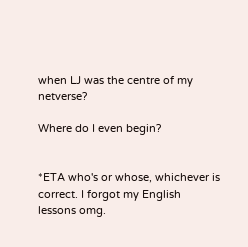when LJ was the centre of my netverse?

Where do I even begin?


*ETA who's or whose, whichever is correct. I forgot my English lessons omg.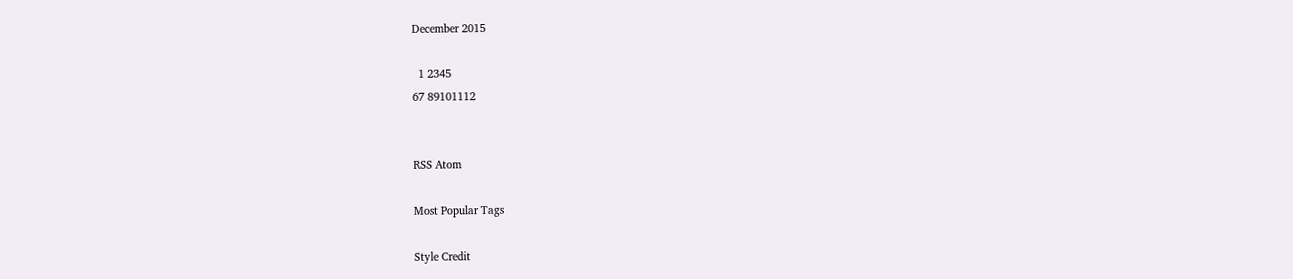December 2015

  1 2345
67 89101112


RSS Atom

Most Popular Tags

Style Credit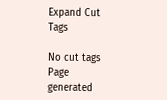Expand Cut Tags

No cut tags
Page generated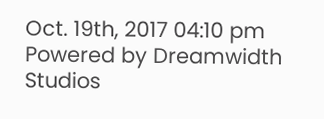Oct. 19th, 2017 04:10 pm
Powered by Dreamwidth Studios